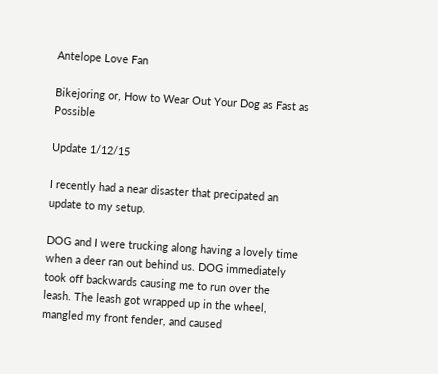Antelope Love Fan

Bikejoring or, How to Wear Out Your Dog as Fast as Possible

Update 1/12/15

I recently had a near disaster that precipated an update to my setup.

DOG and I were trucking along having a lovely time when a deer ran out behind us. DOG immediately took off backwards causing me to run over the leash. The leash got wrapped up in the wheel, mangled my front fender, and caused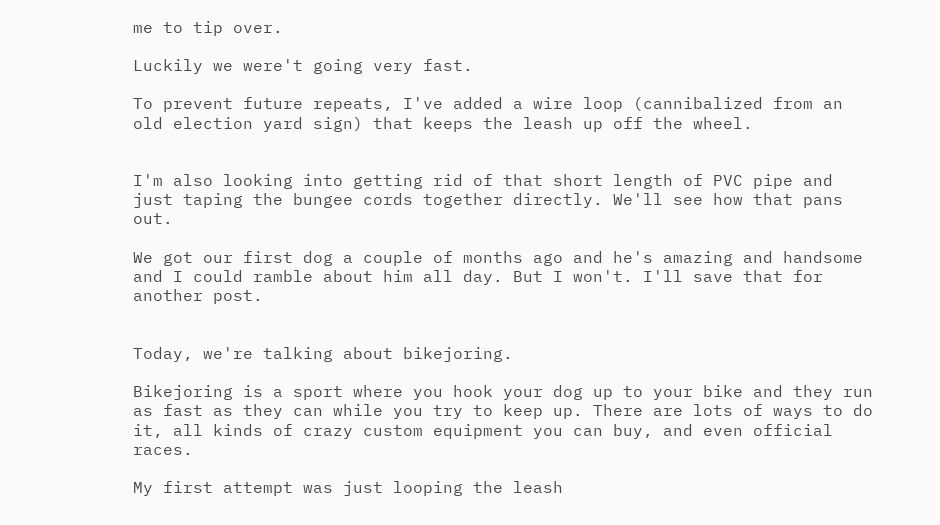me to tip over.

Luckily we were't going very fast.

To prevent future repeats, I've added a wire loop (cannibalized from an old election yard sign) that keeps the leash up off the wheel.


I'm also looking into getting rid of that short length of PVC pipe and just taping the bungee cords together directly. We'll see how that pans out.

We got our first dog a couple of months ago and he's amazing and handsome and I could ramble about him all day. But I won't. I'll save that for another post.


Today, we're talking about bikejoring.

Bikejoring is a sport where you hook your dog up to your bike and they run as fast as they can while you try to keep up. There are lots of ways to do it, all kinds of crazy custom equipment you can buy, and even official races.

My first attempt was just looping the leash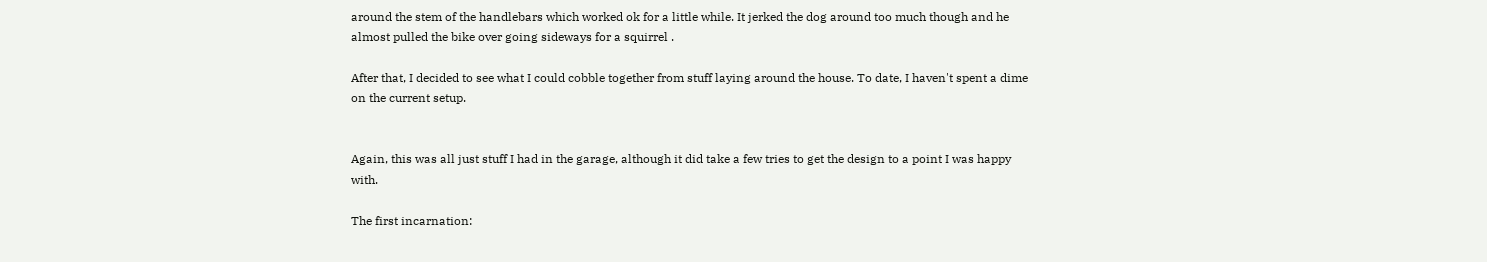around the stem of the handlebars which worked ok for a little while. It jerked the dog around too much though and he almost pulled the bike over going sideways for a squirrel .

After that, I decided to see what I could cobble together from stuff laying around the house. To date, I haven't spent a dime on the current setup.


Again, this was all just stuff I had in the garage, although it did take a few tries to get the design to a point I was happy with.

The first incarnation: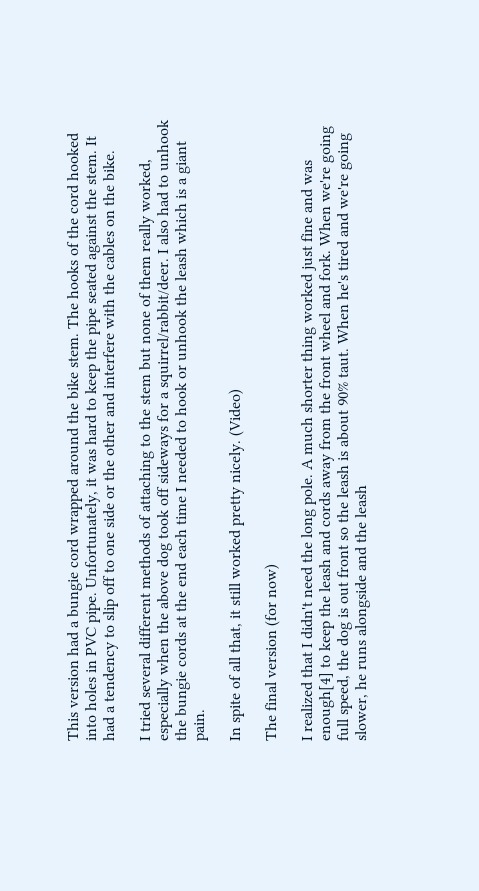This version had a bungie cord wrapped around the bike stem. The hooks of the cord hooked into holes in PVC pipe. Unfortunately, it was hard to keep the pipe seated against the stem. It had a tendency to slip off to one side or the other and interfere with the cables on the bike.

I tried several different methods of attaching to the stem but none of them really worked, especially when the above dog took off sideways for a squirrel/rabbit/deer. I also had to unhook the bungie cords at the end each time I needed to hook or unhook the leash which is a giant pain.

In spite of all that, it still worked pretty nicely. (Video)

The final version (for now)

I realized that I didn't need the long pole. A much shorter thing worked just fine and was enough[4] to keep the leash and cords away from the front wheel and fork. When we're going full speed, the dog is out front so the leash is about 90% taut. When he's tired and we're going slower, he runs alongside and the leash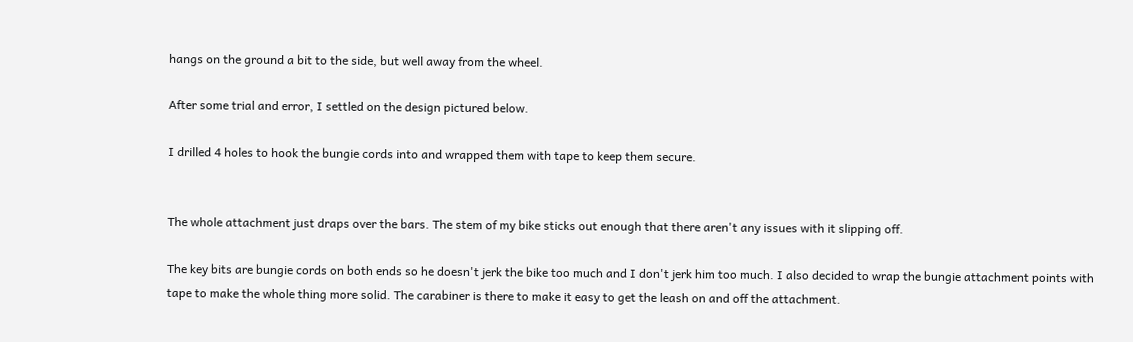hangs on the ground a bit to the side, but well away from the wheel.

After some trial and error, I settled on the design pictured below.

I drilled 4 holes to hook the bungie cords into and wrapped them with tape to keep them secure.


The whole attachment just draps over the bars. The stem of my bike sticks out enough that there aren't any issues with it slipping off.

The key bits are bungie cords on both ends so he doesn't jerk the bike too much and I don't jerk him too much. I also decided to wrap the bungie attachment points with tape to make the whole thing more solid. The carabiner is there to make it easy to get the leash on and off the attachment.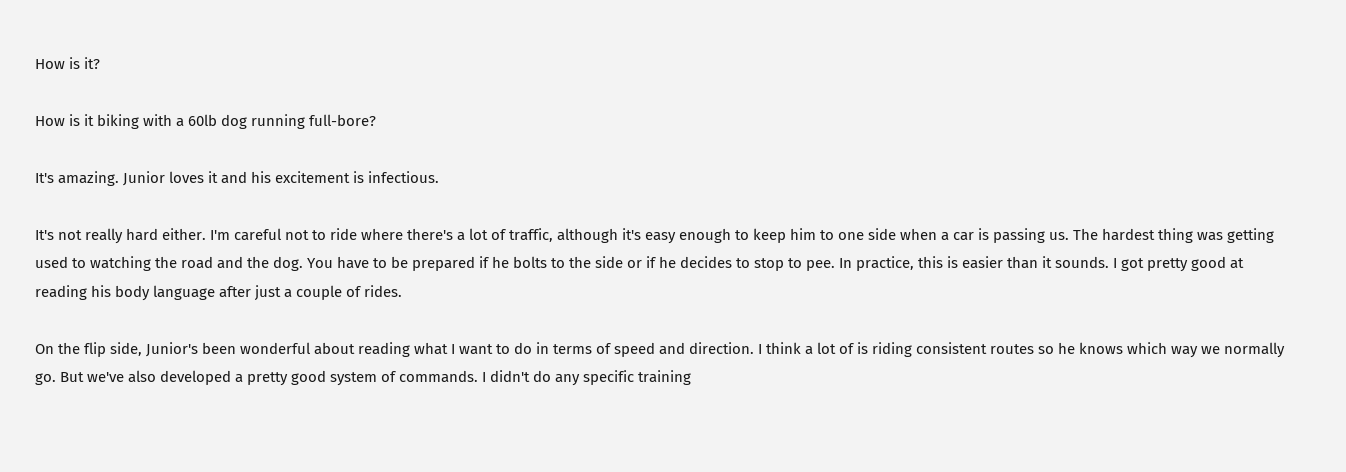How is it?

How is it biking with a 60lb dog running full-bore?

It's amazing. Junior loves it and his excitement is infectious.

It's not really hard either. I'm careful not to ride where there's a lot of traffic, although it's easy enough to keep him to one side when a car is passing us. The hardest thing was getting used to watching the road and the dog. You have to be prepared if he bolts to the side or if he decides to stop to pee. In practice, this is easier than it sounds. I got pretty good at reading his body language after just a couple of rides.

On the flip side, Junior's been wonderful about reading what I want to do in terms of speed and direction. I think a lot of is riding consistent routes so he knows which way we normally go. But we've also developed a pretty good system of commands. I didn't do any specific training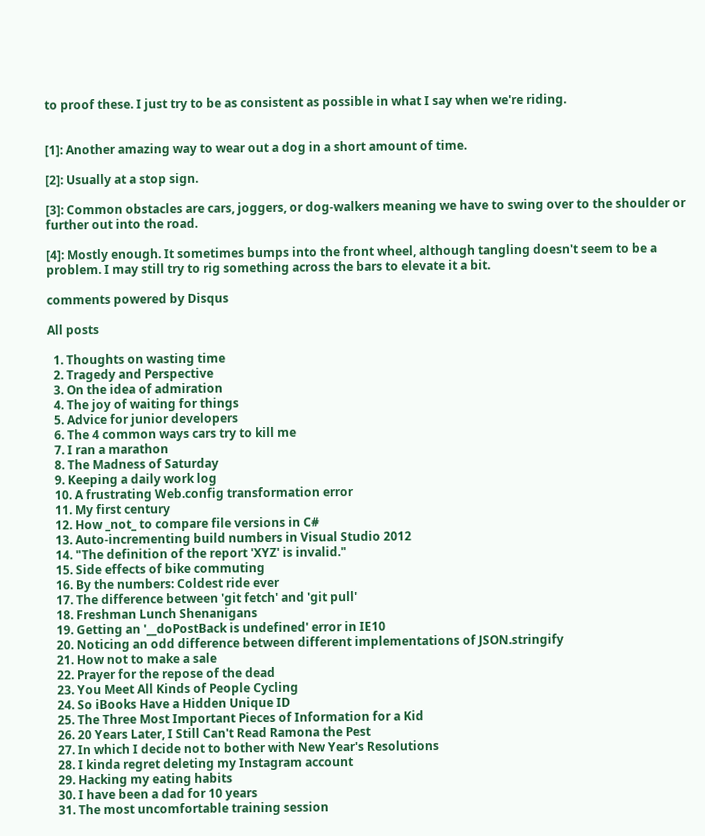to proof these. I just try to be as consistent as possible in what I say when we're riding.


[1]: Another amazing way to wear out a dog in a short amount of time.

[2]: Usually at a stop sign.

[3]: Common obstacles are cars, joggers, or dog-walkers meaning we have to swing over to the shoulder or further out into the road.

[4]: Mostly enough. It sometimes bumps into the front wheel, although tangling doesn't seem to be a problem. I may still try to rig something across the bars to elevate it a bit.

comments powered by Disqus

All posts

  1. Thoughts on wasting time
  2. Tragedy and Perspective
  3. On the idea of admiration
  4. The joy of waiting for things
  5. Advice for junior developers
  6. The 4 common ways cars try to kill me
  7. I ran a marathon
  8. The Madness of Saturday
  9. Keeping a daily work log
  10. A frustrating Web.config transformation error
  11. My first century
  12. How _not_ to compare file versions in C#
  13. Auto-incrementing build numbers in Visual Studio 2012
  14. "The definition of the report 'XYZ' is invalid."
  15. Side effects of bike commuting
  16. By the numbers: Coldest ride ever
  17. The difference between 'git fetch' and 'git pull'
  18. Freshman Lunch Shenanigans
  19. Getting an '__doPostBack is undefined' error in IE10
  20. Noticing an odd difference between different implementations of JSON.stringify
  21. How not to make a sale
  22. Prayer for the repose of the dead
  23. You Meet All Kinds of People Cycling
  24. So iBooks Have a Hidden Unique ID
  25. The Three Most Important Pieces of Information for a Kid
  26. 20 Years Later, I Still Can't Read Ramona the Pest
  27. In which I decide not to bother with New Year's Resolutions
  28. I kinda regret deleting my Instagram account
  29. Hacking my eating habits
  30. I have been a dad for 10 years
  31. The most uncomfortable training session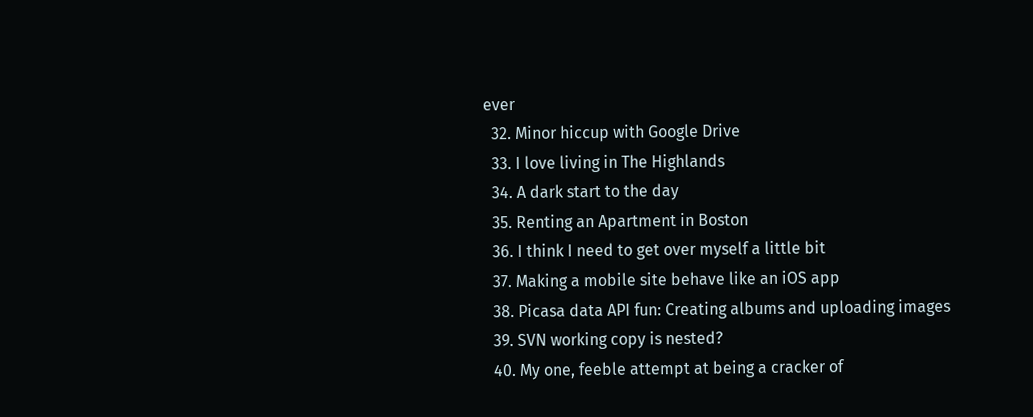ever
  32. Minor hiccup with Google Drive
  33. I love living in The Highlands
  34. A dark start to the day
  35. Renting an Apartment in Boston
  36. I think I need to get over myself a little bit
  37. Making a mobile site behave like an iOS app
  38. Picasa data API fun: Creating albums and uploading images
  39. SVN working copy is nested?
  40. My one, feeble attempt at being a cracker of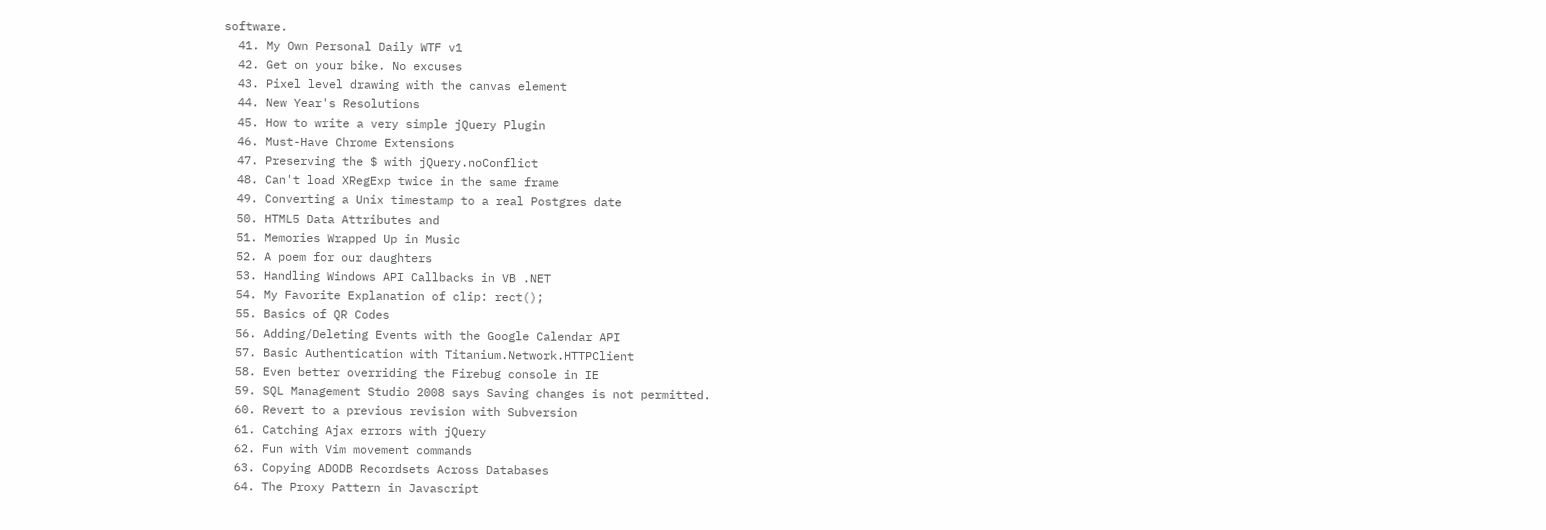software.
  41. My Own Personal Daily WTF v1
  42. Get on your bike. No excuses
  43. Pixel level drawing with the canvas element
  44. New Year's Resolutions
  45. How to write a very simple jQuery Plugin
  46. Must-Have Chrome Extensions
  47. Preserving the $ with jQuery.noConflict
  48. Can't load XRegExp twice in the same frame
  49. Converting a Unix timestamp to a real Postgres date
  50. HTML5 Data Attributes and
  51. Memories Wrapped Up in Music
  52. A poem for our daughters
  53. Handling Windows API Callbacks in VB .NET
  54. My Favorite Explanation of clip: rect();
  55. Basics of QR Codes
  56. Adding/Deleting Events with the Google Calendar API
  57. Basic Authentication with Titanium.Network.HTTPClient
  58. Even better overriding the Firebug console in IE
  59. SQL Management Studio 2008 says Saving changes is not permitted.
  60. Revert to a previous revision with Subversion
  61. Catching Ajax errors with jQuery
  62. Fun with Vim movement commands
  63. Copying ADODB Recordsets Across Databases
  64. The Proxy Pattern in Javascript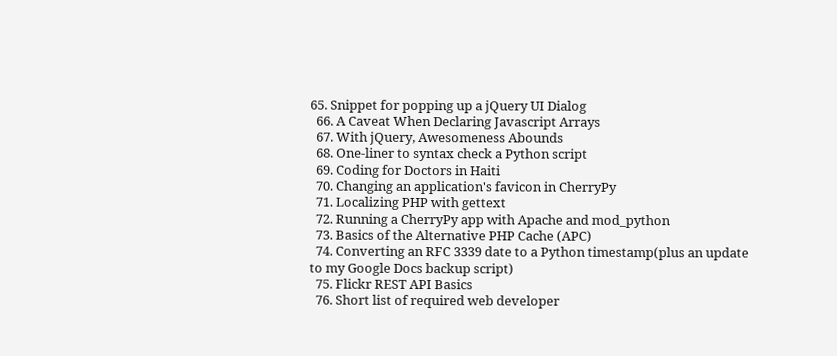65. Snippet for popping up a jQuery UI Dialog
  66. A Caveat When Declaring Javascript Arrays
  67. With jQuery, Awesomeness Abounds
  68. One-liner to syntax check a Python script
  69. Coding for Doctors in Haiti
  70. Changing an application's favicon in CherryPy
  71. Localizing PHP with gettext
  72. Running a CherryPy app with Apache and mod_python
  73. Basics of the Alternative PHP Cache (APC)
  74. Converting an RFC 3339 date to a Python timestamp(plus an update to my Google Docs backup script)
  75. Flickr REST API Basics
  76. Short list of required web developer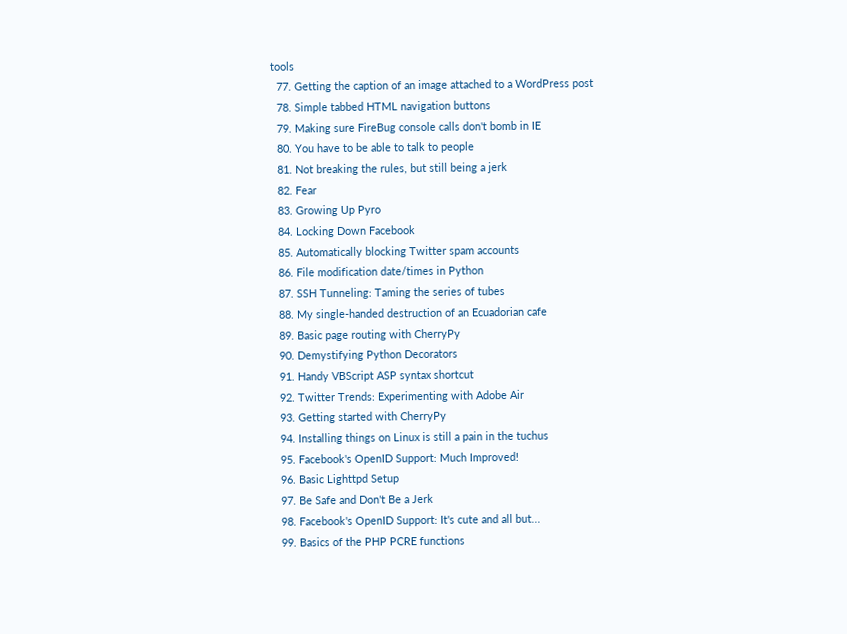tools
  77. Getting the caption of an image attached to a WordPress post
  78. Simple tabbed HTML navigation buttons
  79. Making sure FireBug console calls don't bomb in IE
  80. You have to be able to talk to people
  81. Not breaking the rules, but still being a jerk
  82. Fear
  83. Growing Up Pyro
  84. Locking Down Facebook
  85. Automatically blocking Twitter spam accounts
  86. File modification date/times in Python
  87. SSH Tunneling: Taming the series of tubes
  88. My single-handed destruction of an Ecuadorian cafe
  89. Basic page routing with CherryPy
  90. Demystifying Python Decorators
  91. Handy VBScript ASP syntax shortcut
  92. Twitter Trends: Experimenting with Adobe Air
  93. Getting started with CherryPy
  94. Installing things on Linux is still a pain in the tuchus
  95. Facebook's OpenID Support: Much Improved!
  96. Basic Lighttpd Setup
  97. Be Safe and Don't Be a Jerk
  98. Facebook's OpenID Support: It's cute and all but...
  99. Basics of the PHP PCRE functions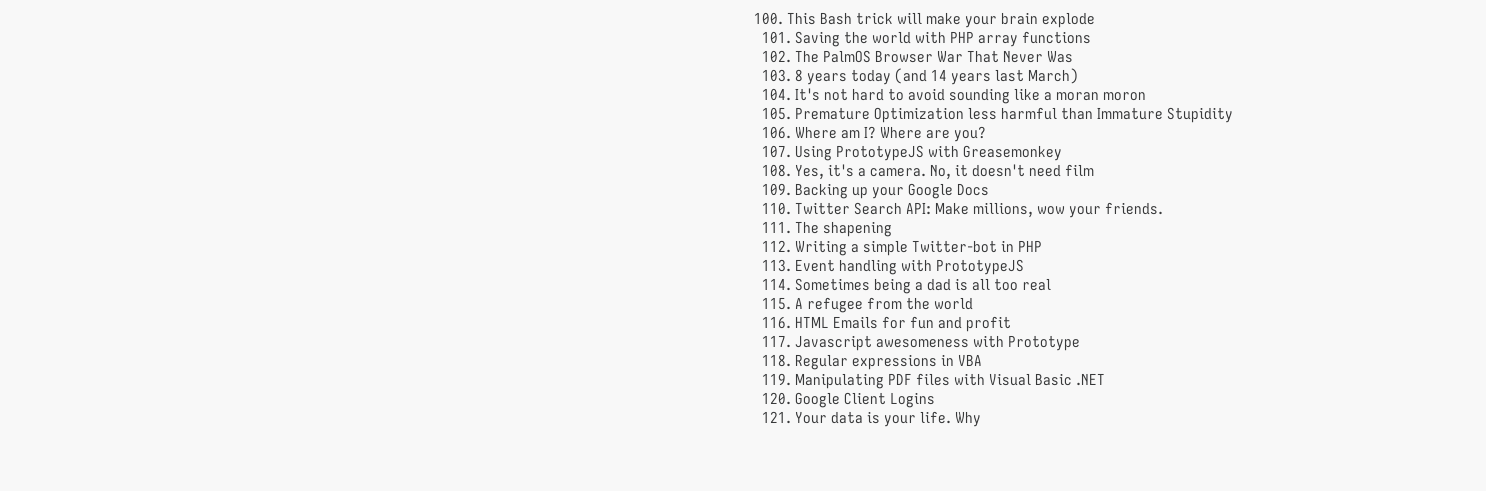100. This Bash trick will make your brain explode
  101. Saving the world with PHP array functions
  102. The PalmOS Browser War That Never Was
  103. 8 years today (and 14 years last March)
  104. It's not hard to avoid sounding like a moran moron
  105. Premature Optimization less harmful than Immature Stupidity
  106. Where am I? Where are you?
  107. Using PrototypeJS with Greasemonkey
  108. Yes, it's a camera. No, it doesn't need film
  109. Backing up your Google Docs
  110. Twitter Search API: Make millions, wow your friends.
  111. The shapening
  112. Writing a simple Twitter-bot in PHP
  113. Event handling with PrototypeJS
  114. Sometimes being a dad is all too real
  115. A refugee from the world
  116. HTML Emails for fun and profit
  117. Javascript awesomeness with Prototype
  118. Regular expressions in VBA
  119. Manipulating PDF files with Visual Basic .NET
  120. Google Client Logins
  121. Your data is your life. Why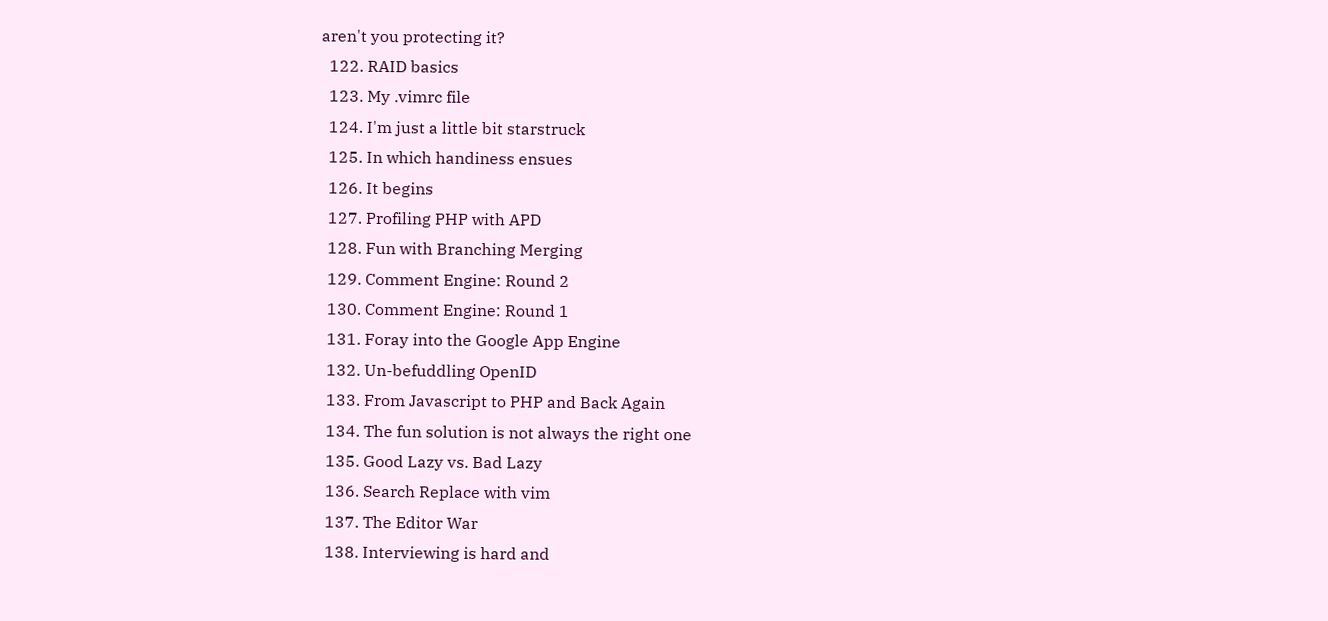aren't you protecting it?
  122. RAID basics
  123. My .vimrc file
  124. I'm just a little bit starstruck
  125. In which handiness ensues
  126. It begins
  127. Profiling PHP with APD
  128. Fun with Branching Merging
  129. Comment Engine: Round 2
  130. Comment Engine: Round 1
  131. Foray into the Google App Engine
  132. Un-befuddling OpenID
  133. From Javascript to PHP and Back Again
  134. The fun solution is not always the right one
  135. Good Lazy vs. Bad Lazy
  136. Search Replace with vim
  137. The Editor War
  138. Interviewing is hard and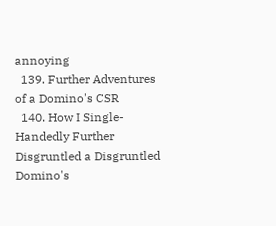annoying
  139. Further Adventures of a Domino's CSR
  140. How I Single-Handedly Further Disgruntled a Disgruntled Domino's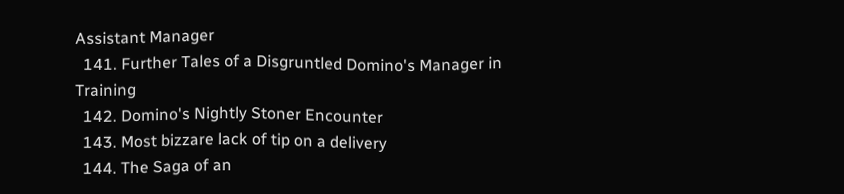Assistant Manager
  141. Further Tales of a Disgruntled Domino's Manager in Training
  142. Domino's Nightly Stoner Encounter
  143. Most bizzare lack of tip on a delivery
  144. The Saga of an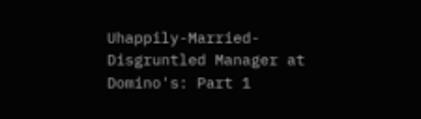Uhappily-Married-Disgruntled Manager at Domino's: Part 1